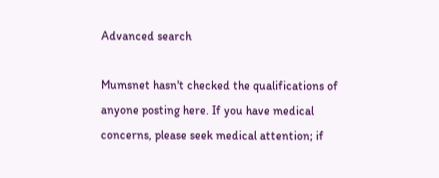Advanced search

Mumsnet hasn't checked the qualifications of anyone posting here. If you have medical concerns, please seek medical attention; if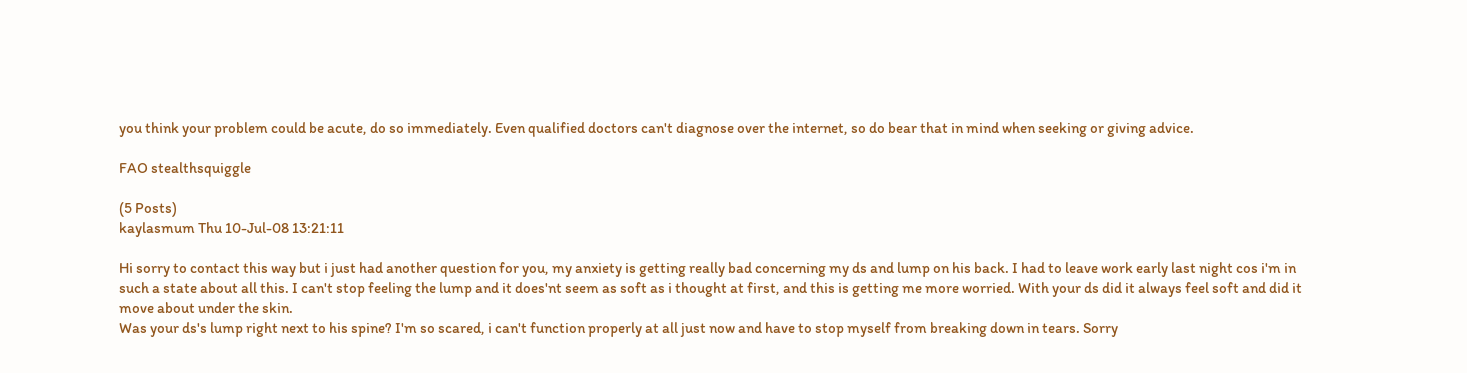you think your problem could be acute, do so immediately. Even qualified doctors can't diagnose over the internet, so do bear that in mind when seeking or giving advice.

FAO stealthsquiggle

(5 Posts)
kaylasmum Thu 10-Jul-08 13:21:11

Hi sorry to contact this way but i just had another question for you, my anxiety is getting really bad concerning my ds and lump on his back. I had to leave work early last night cos i'm in such a state about all this. I can't stop feeling the lump and it does'nt seem as soft as i thought at first, and this is getting me more worried. With your ds did it always feel soft and did it move about under the skin.
Was your ds's lump right next to his spine? I'm so scared, i can't function properly at all just now and have to stop myself from breaking down in tears. Sorry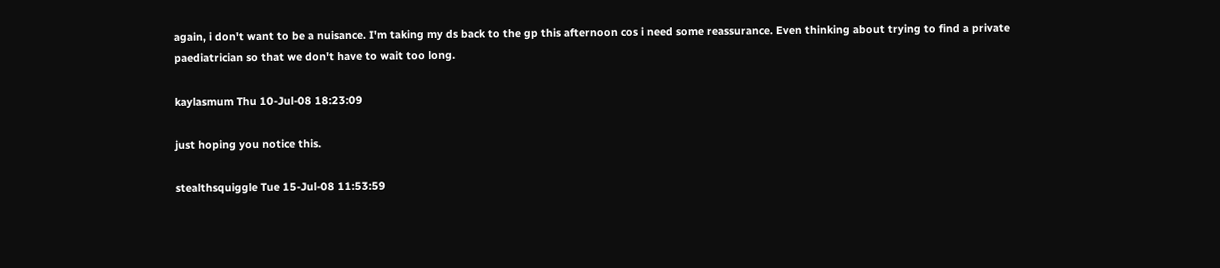again, i don't want to be a nuisance. I'm taking my ds back to the gp this afternoon cos i need some reassurance. Even thinking about trying to find a private paediatrician so that we don't have to wait too long.

kaylasmum Thu 10-Jul-08 18:23:09

just hoping you notice this.

stealthsquiggle Tue 15-Jul-08 11:53:59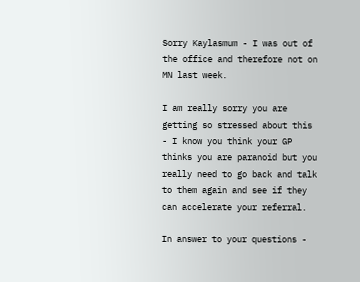Sorry Kaylasmum - I was out of the office and therefore not on MN last week.

I am really sorry you are getting so stressed about this - I know you think your GP thinks you are paranoid but you really need to go back and talk to them again and see if they can accelerate your referral.

In answer to your questions -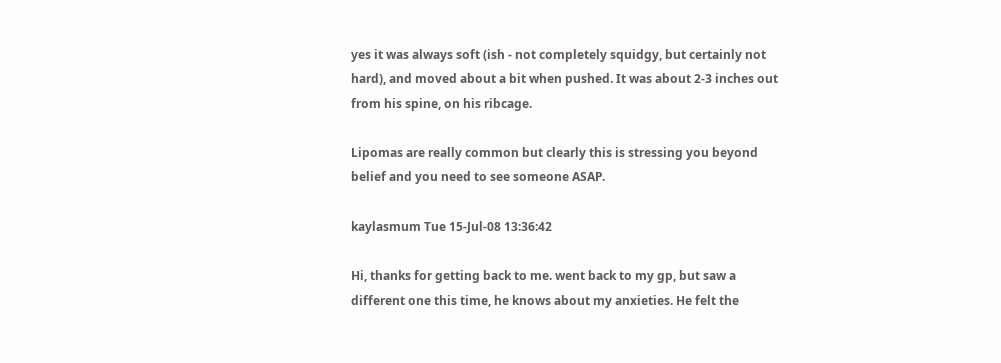yes it was always soft (ish - not completely squidgy, but certainly not hard), and moved about a bit when pushed. It was about 2-3 inches out from his spine, on his ribcage.

Lipomas are really common but clearly this is stressing you beyond belief and you need to see someone ASAP.

kaylasmum Tue 15-Jul-08 13:36:42

Hi, thanks for getting back to me. went back to my gp, but saw a different one this time, he knows about my anxieties. He felt the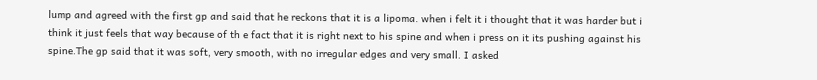lump and agreed with the first gp and said that he reckons that it is a lipoma. when i felt it i thought that it was harder but i think it just feels that way because of th e fact that it is right next to his spine and when i press on it its pushing against his spine.The gp said that it was soft, very smooth, with no irregular edges and very small. I asked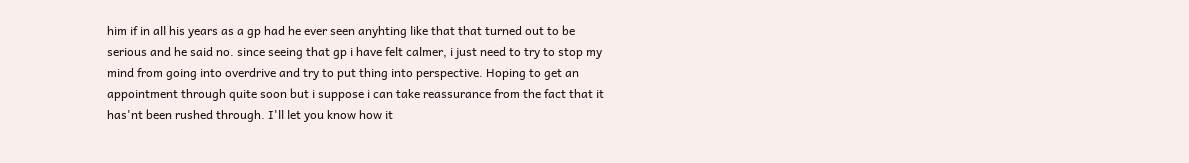him if in all his years as a gp had he ever seen anyhting like that that turned out to be serious and he said no. since seeing that gp i have felt calmer, i just need to try to stop my mind from going into overdrive and try to put thing into perspective. Hoping to get an appointment through quite soon but i suppose i can take reassurance from the fact that it has'nt been rushed through. I'll let you know how it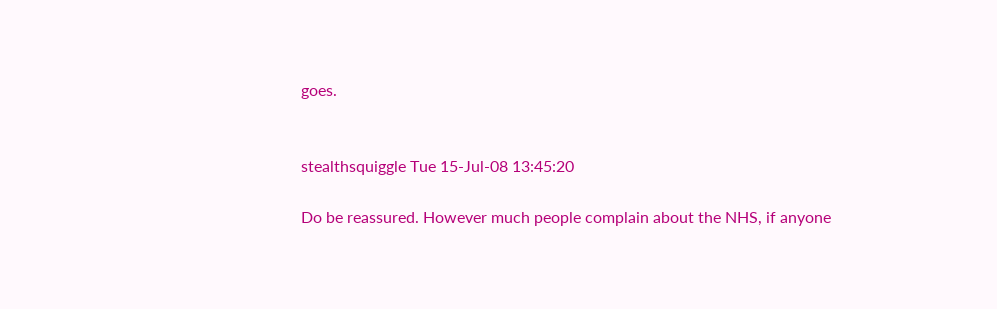goes.


stealthsquiggle Tue 15-Jul-08 13:45:20

Do be reassured. However much people complain about the NHS, if anyone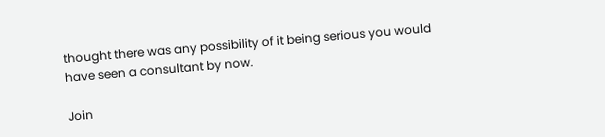thought there was any possibility of it being serious you would have seen a consultant by now.

Join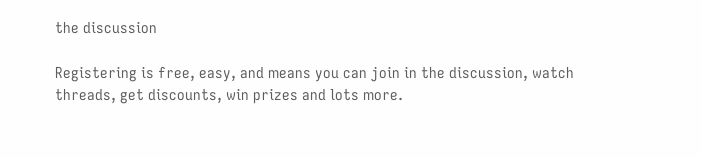the discussion

Registering is free, easy, and means you can join in the discussion, watch threads, get discounts, win prizes and lots more.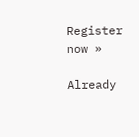Register now »

Already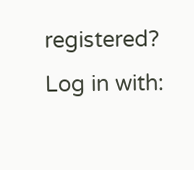registered? Log in with: